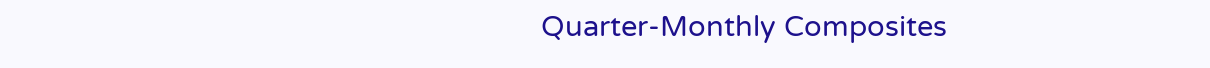Quarter-Monthly Composites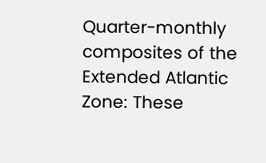Quarter-monthly composites of the Extended Atlantic Zone: These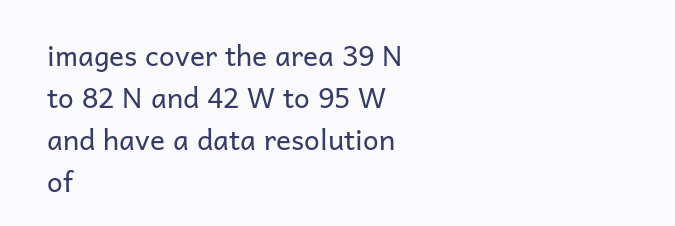images cover the area 39 N to 82 N and 42 W to 95 W and have a data resolution of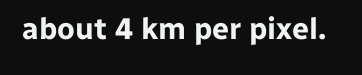about 4 km per pixel.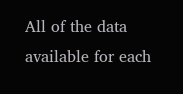All of the data available for each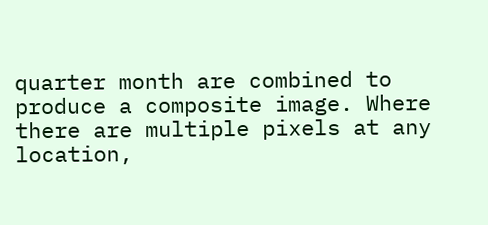quarter month are combined to produce a composite image. Where there are multiple pixels at any location,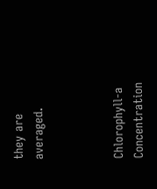they are averaged.



Chlorophyll-a Concentration